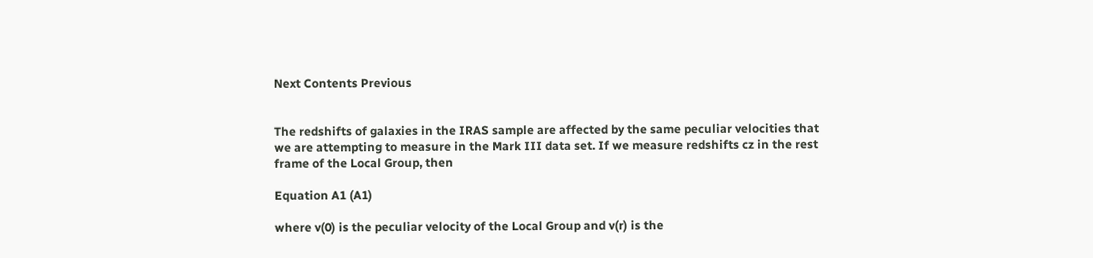Next Contents Previous


The redshifts of galaxies in the IRAS sample are affected by the same peculiar velocities that we are attempting to measure in the Mark III data set. If we measure redshifts cz in the rest frame of the Local Group, then

Equation A1 (A1)

where v(0) is the peculiar velocity of the Local Group and v(r) is the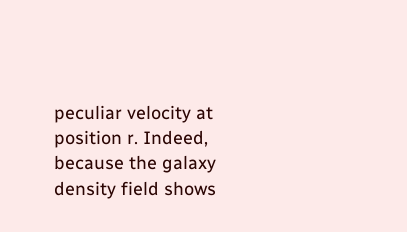peculiar velocity at position r. Indeed, because the galaxy density field shows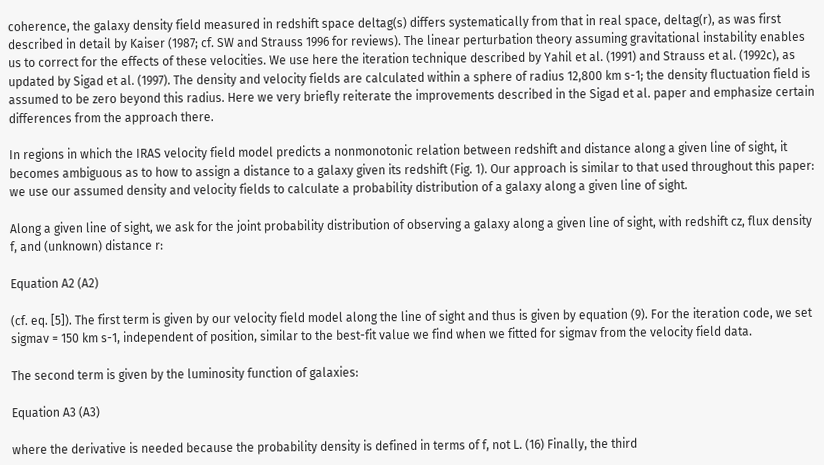coherence, the galaxy density field measured in redshift space deltag(s) differs systematically from that in real space, deltag(r), as was first described in detail by Kaiser (1987; cf. SW and Strauss 1996 for reviews). The linear perturbation theory assuming gravitational instability enables us to correct for the effects of these velocities. We use here the iteration technique described by Yahil et al. (1991) and Strauss et al. (1992c), as updated by Sigad et al. (1997). The density and velocity fields are calculated within a sphere of radius 12,800 km s-1; the density fluctuation field is assumed to be zero beyond this radius. Here we very briefly reiterate the improvements described in the Sigad et al. paper and emphasize certain differences from the approach there.

In regions in which the IRAS velocity field model predicts a nonmonotonic relation between redshift and distance along a given line of sight, it becomes ambiguous as to how to assign a distance to a galaxy given its redshift (Fig. 1). Our approach is similar to that used throughout this paper: we use our assumed density and velocity fields to calculate a probability distribution of a galaxy along a given line of sight.

Along a given line of sight, we ask for the joint probability distribution of observing a galaxy along a given line of sight, with redshift cz, flux density f, and (unknown) distance r:

Equation A2 (A2)

(cf. eq. [5]). The first term is given by our velocity field model along the line of sight and thus is given by equation (9). For the iteration code, we set sigmav = 150 km s-1, independent of position, similar to the best-fit value we find when we fitted for sigmav from the velocity field data.

The second term is given by the luminosity function of galaxies:

Equation A3 (A3)

where the derivative is needed because the probability density is defined in terms of f, not L. (16) Finally, the third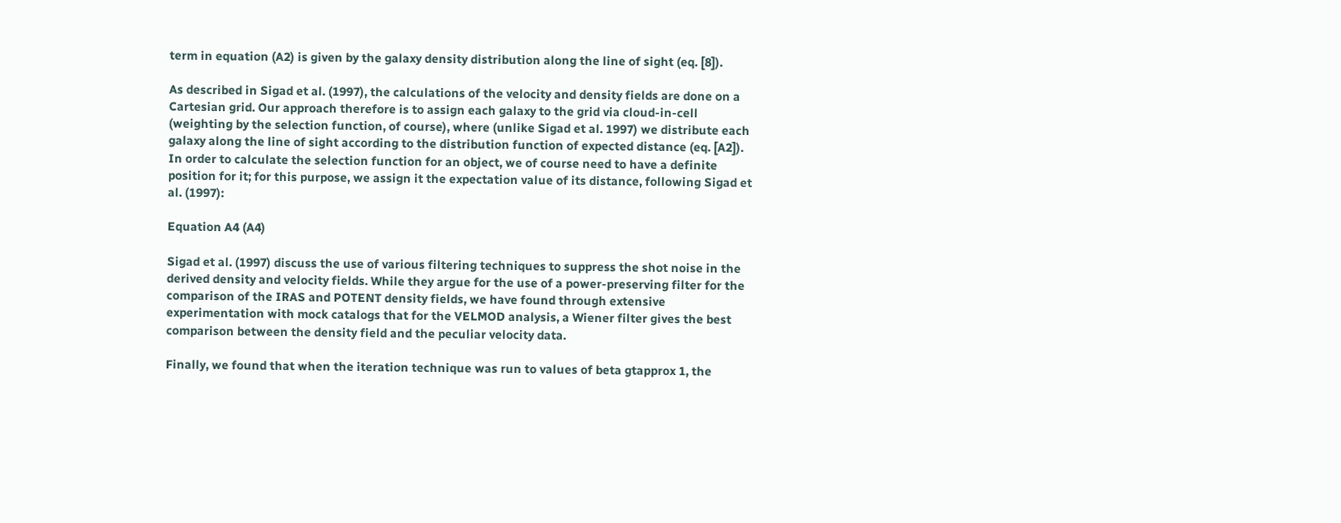term in equation (A2) is given by the galaxy density distribution along the line of sight (eq. [8]).

As described in Sigad et al. (1997), the calculations of the velocity and density fields are done on a Cartesian grid. Our approach therefore is to assign each galaxy to the grid via cloud-in-cell (weighting by the selection function, of course), where (unlike Sigad et al. 1997) we distribute each galaxy along the line of sight according to the distribution function of expected distance (eq. [A2]). In order to calculate the selection function for an object, we of course need to have a definite position for it; for this purpose, we assign it the expectation value of its distance, following Sigad et al. (1997):

Equation A4 (A4)

Sigad et al. (1997) discuss the use of various filtering techniques to suppress the shot noise in the derived density and velocity fields. While they argue for the use of a power-preserving filter for the comparison of the IRAS and POTENT density fields, we have found through extensive experimentation with mock catalogs that for the VELMOD analysis, a Wiener filter gives the best comparison between the density field and the peculiar velocity data.

Finally, we found that when the iteration technique was run to values of beta gtapprox 1, the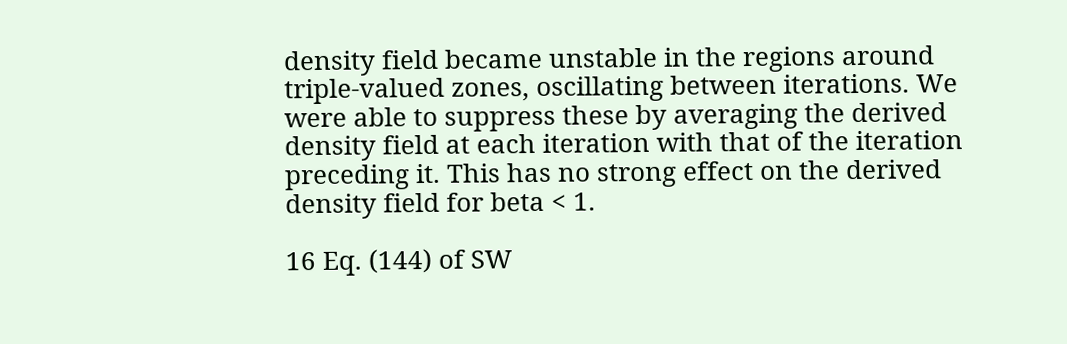density field became unstable in the regions around triple-valued zones, oscillating between iterations. We were able to suppress these by averaging the derived density field at each iteration with that of the iteration preceding it. This has no strong effect on the derived density field for beta < 1.

16 Eq. (144) of SW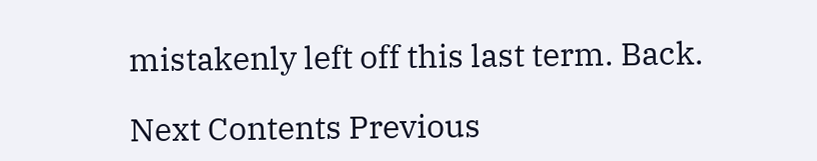mistakenly left off this last term. Back.

Next Contents Previous